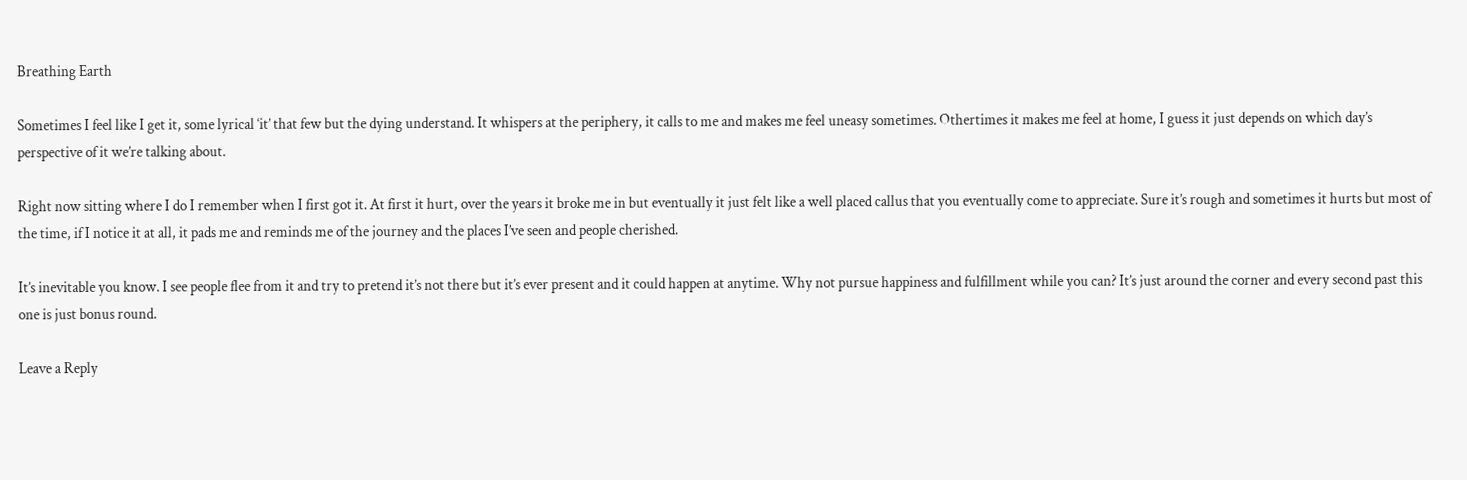Breathing Earth

Sometimes I feel like I get it, some lyrical ‘it’ that few but the dying understand. It whispers at the periphery, it calls to me and makes me feel uneasy sometimes. Othertimes it makes me feel at home, I guess it just depends on which day’s perspective of it we’re talking about.

Right now sitting where I do I remember when I first got it. At first it hurt, over the years it broke me in but eventually it just felt like a well placed callus that you eventually come to appreciate. Sure it’s rough and sometimes it hurts but most of the time, if I notice it at all, it pads me and reminds me of the journey and the places I’ve seen and people cherished.

It’s inevitable you know. I see people flee from it and try to pretend it’s not there but it’s ever present and it could happen at anytime. Why not pursue happiness and fulfillment while you can? It’s just around the corner and every second past this one is just bonus round.

Leave a Reply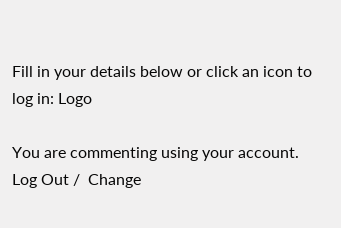Fill in your details below or click an icon to log in: Logo

You are commenting using your account. Log Out /  Change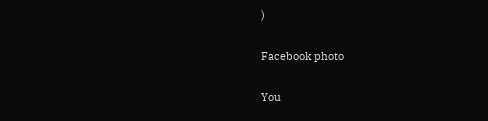)

Facebook photo

You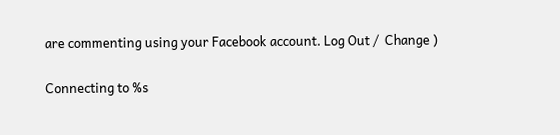are commenting using your Facebook account. Log Out /  Change )

Connecting to %s